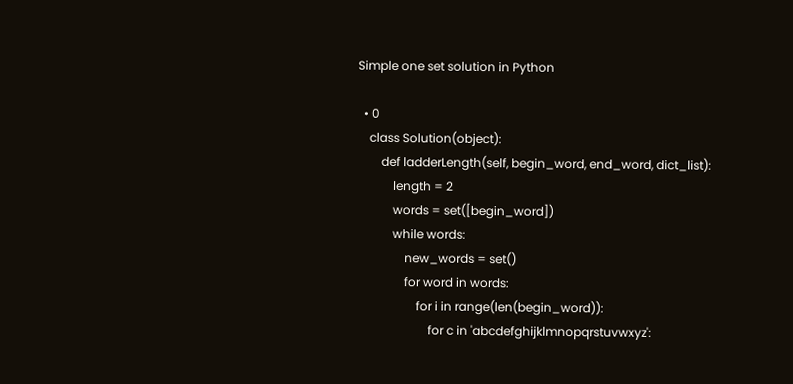Simple one set solution in Python

  • 0
    class Solution(object):
        def ladderLength(self, begin_word, end_word, dict_list):
            length = 2
            words = set([begin_word])
            while words:
                new_words = set()
                for word in words:
                    for i in range(len(begin_word)):
                        for c in 'abcdefghijklmnopqrstuvwxyz':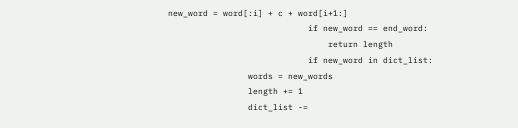new_word = word[:i] + c + word[i+1:]
                            if new_word == end_word:
                                return length
                            if new_word in dict_list:
                words = new_words
                length += 1
                dict_list -=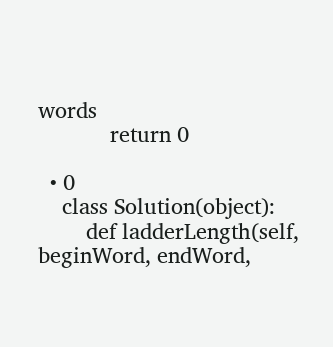words
            return 0

  • 0
    class Solution(object):
        def ladderLength(self, beginWord, endWord,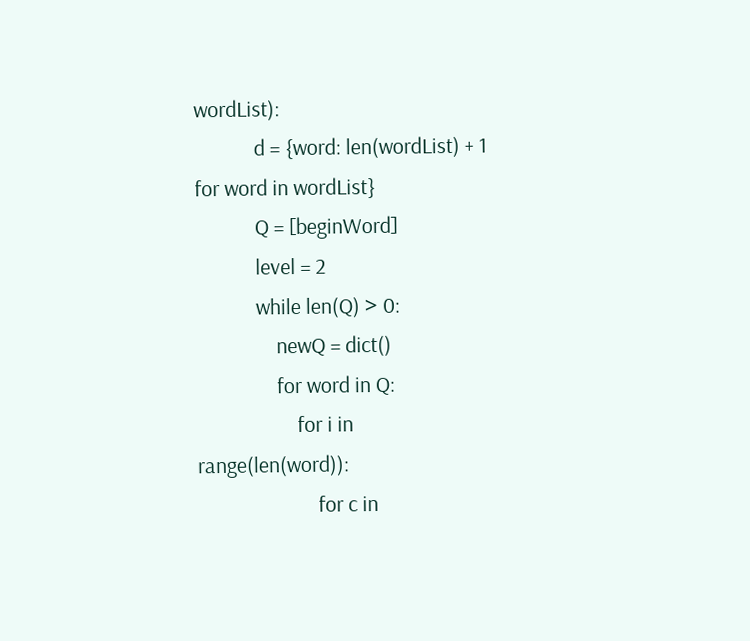wordList):
            d = {word: len(wordList) + 1 for word in wordList}
            Q = [beginWord]
            level = 2
            while len(Q) > 0:
                newQ = dict()
                for word in Q:
                    for i in range(len(word)):
                        for c in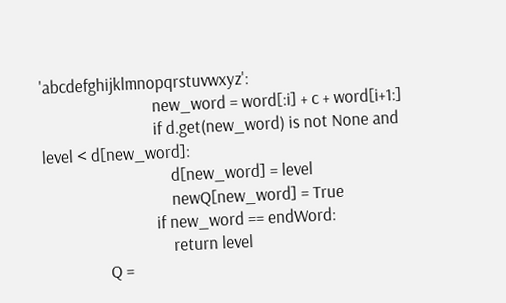'abcdefghijklmnopqrstuvwxyz':
                            new_word = word[:i] + c + word[i+1:]
                            if d.get(new_word) is not None and level < d[new_word]:
                                d[new_word] = level
                                newQ[new_word] = True
                            if new_word == endWord:
                                return level
                Q =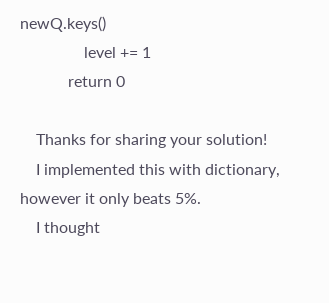newQ.keys()
                level += 1
            return 0

    Thanks for sharing your solution!
    I implemented this with dictionary, however it only beats 5%.
    I thought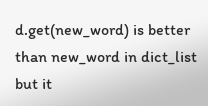d.get(new_word) is better than new_word in dict_list but it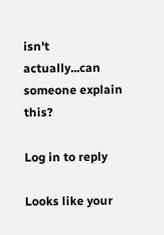isn't actually...can someone explain this?

Log in to reply

Looks like your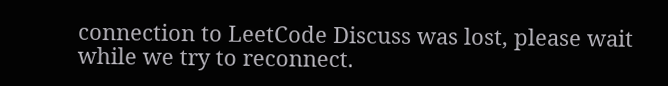connection to LeetCode Discuss was lost, please wait while we try to reconnect.